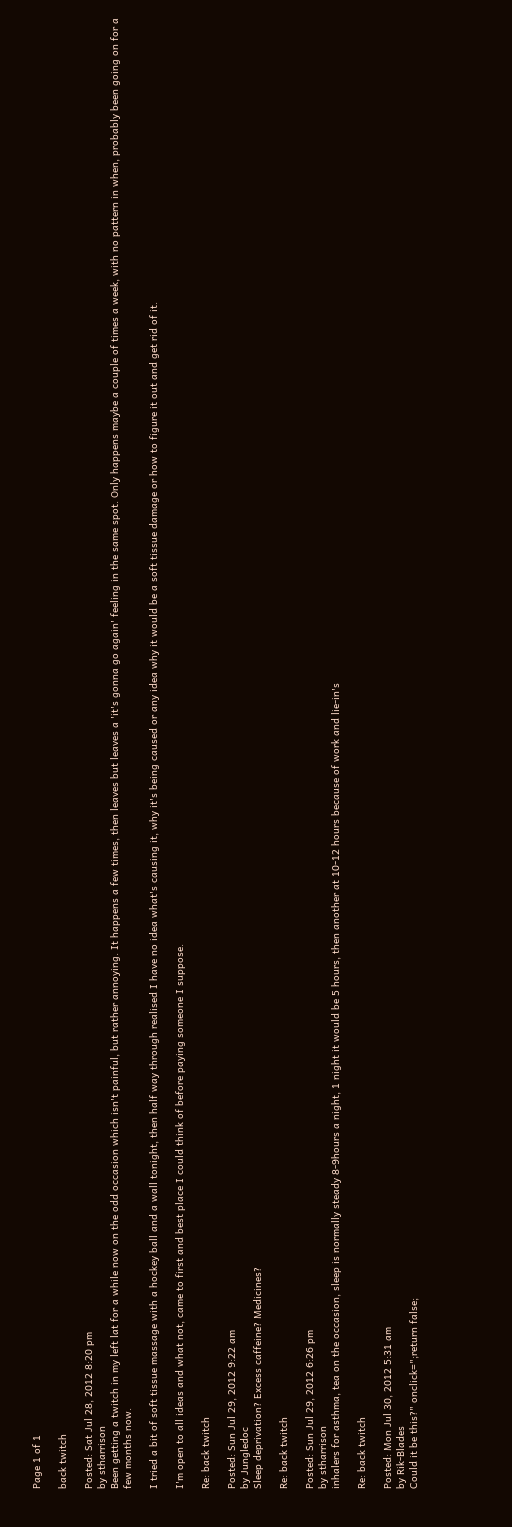Page 1 of 1

back twitch

Posted: Sat Jul 28, 2012 8:20 pm
by stharrison
Been getting a twitch in my left lat for a while now on the odd occasion which isn't painful, but rather annoying. It happens a few times, then leaves but leaves a 'it's gonna go again' feeling in the same spot. Only happens maybe a couple of times a week, with no pattern in when, probably been going on for a few months now.

I tried a bit of soft tissue massage with a hockey ball and a wall tonight, then half way through realised I have no idea what's causing it, why it's being caused or any idea why it would be a soft tissue damage or how to figure it out and get rid of it.

I'm open to all ideas and what not, came to first and best place I could think of before paying someone I suppose.

Re: back twitch

Posted: Sun Jul 29, 2012 9:22 am
by Jungledoc
Sleep deprivation? Excess caffeine? Medicines?

Re: back twitch

Posted: Sun Jul 29, 2012 6:26 pm
by stharrison
inhalers for asthma, tea on the occasion, sleep is normally steady 8-9hours a night, 1 night it would be 5 hours, then another at 10-12 hours because of work and lie-in's

Re: back twitch

Posted: Mon Jul 30, 2012 5:31 am
by Rik-Blades
Could it be this?" onclick=";return false;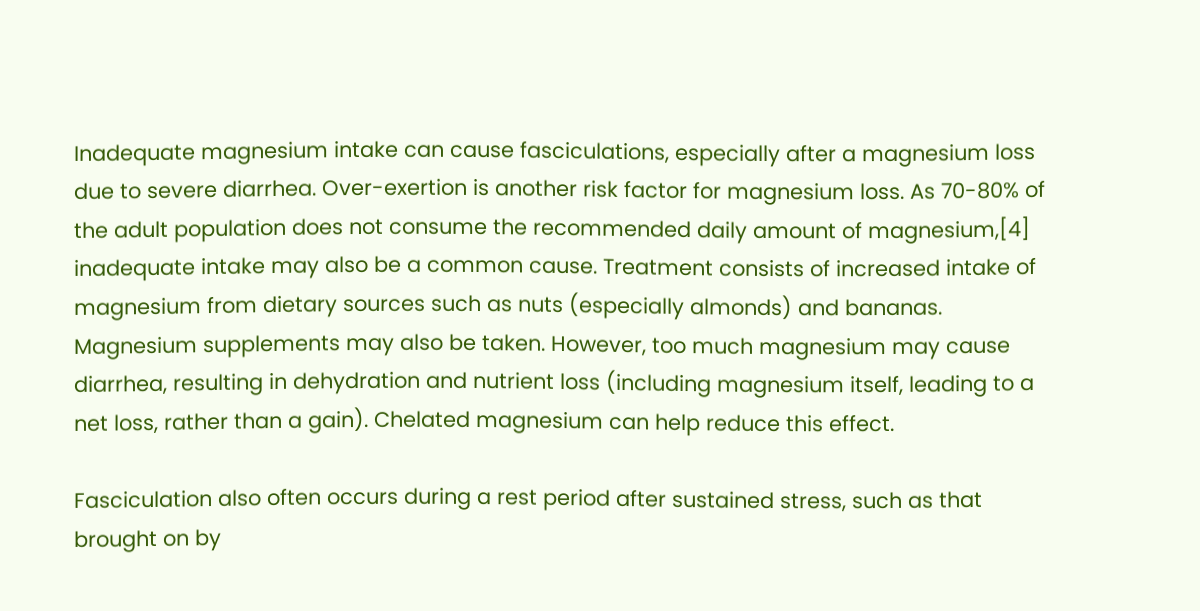Inadequate magnesium intake can cause fasciculations, especially after a magnesium loss due to severe diarrhea. Over-exertion is another risk factor for magnesium loss. As 70-80% of the adult population does not consume the recommended daily amount of magnesium,[4] inadequate intake may also be a common cause. Treatment consists of increased intake of magnesium from dietary sources such as nuts (especially almonds) and bananas. Magnesium supplements may also be taken. However, too much magnesium may cause diarrhea, resulting in dehydration and nutrient loss (including magnesium itself, leading to a net loss, rather than a gain). Chelated magnesium can help reduce this effect.

Fasciculation also often occurs during a rest period after sustained stress, such as that brought on by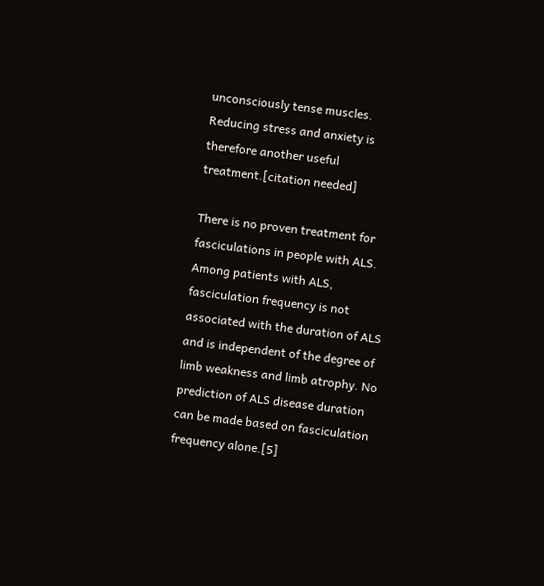unconsciously tense muscles. Reducing stress and anxiety is therefore another useful treatment.[citation needed]

There is no proven treatment for fasciculations in people with ALS. Among patients with ALS, fasciculation frequency is not associated with the duration of ALS and is independent of the degree of limb weakness and limb atrophy. No prediction of ALS disease duration can be made based on fasciculation frequency alone.[5]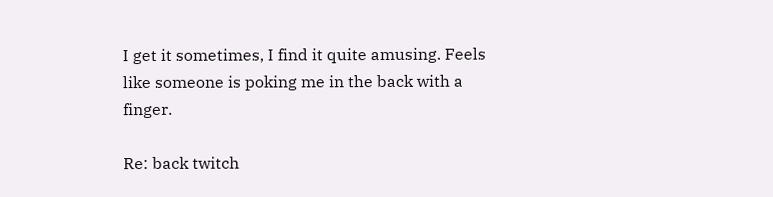I get it sometimes, I find it quite amusing. Feels like someone is poking me in the back with a finger.

Re: back twitch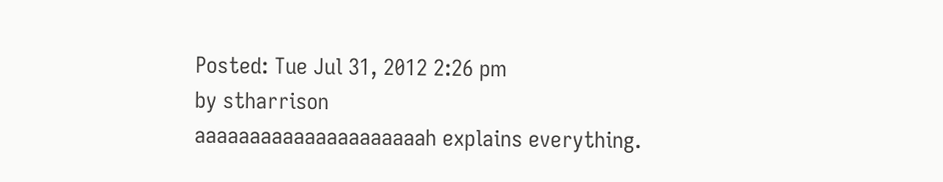Posted: Tue Jul 31, 2012 2:26 pm
by stharrison
aaaaaaaaaaaaaaaaaaaaah explains everything.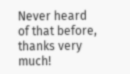Never heard of that before, thanks very much!